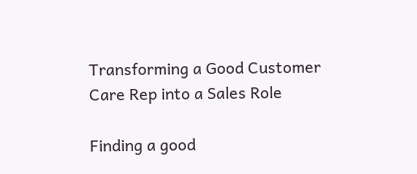Transforming a Good Customer Care Rep into a Sales Role

Finding a good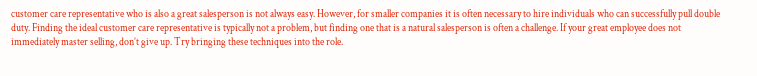customer care representative who is also a great salesperson is not always easy. However, for smaller companies it is often necessary to hire individuals who can successfully pull double duty. Finding the ideal customer care representative is typically not a problem, but finding one that is a natural salesperson is often a challenge. If your great employee does not immediately master selling, don’t give up. Try bringing these techniques into the role.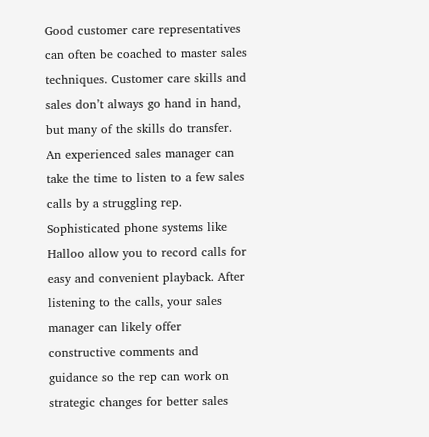Good customer care representatives can often be coached to master sales techniques. Customer care skills and sales don’t always go hand in hand, but many of the skills do transfer. An experienced sales manager can take the time to listen to a few sales calls by a struggling rep. Sophisticated phone systems like Halloo allow you to record calls for easy and convenient playback. After listening to the calls, your sales manager can likely offer constructive comments and guidance so the rep can work on strategic changes for better sales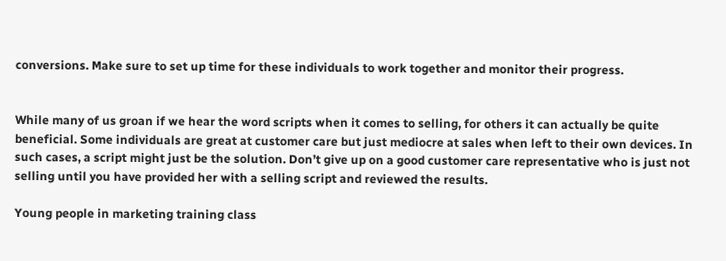conversions. Make sure to set up time for these individuals to work together and monitor their progress.


While many of us groan if we hear the word scripts when it comes to selling, for others it can actually be quite beneficial. Some individuals are great at customer care but just mediocre at sales when left to their own devices. In such cases, a script might just be the solution. Don’t give up on a good customer care representative who is just not selling until you have provided her with a selling script and reviewed the results.

Young people in marketing training class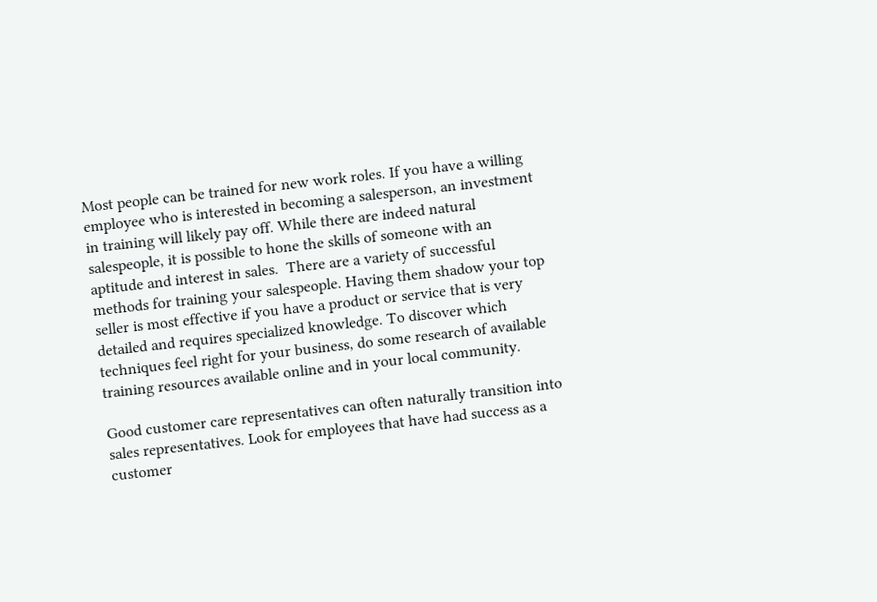Most people can be trained for new work roles. If you have a willing employee who is interested in becoming a salesperson, an investment in training will likely pay off. While there are indeed natural salespeople, it is possible to hone the skills of someone with an aptitude and interest in sales.  There are a variety of successful methods for training your salespeople. Having them shadow your top seller is most effective if you have a product or service that is very detailed and requires specialized knowledge. To discover which techniques feel right for your business, do some research of available training resources available online and in your local community.

Good customer care representatives can often naturally transition into sales representatives. Look for employees that have had success as a customer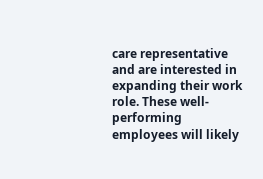care representative and are interested in expanding their work role. These well-performing employees will likely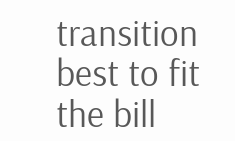transition best to fit the bill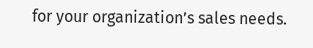for your organization’s sales needs.